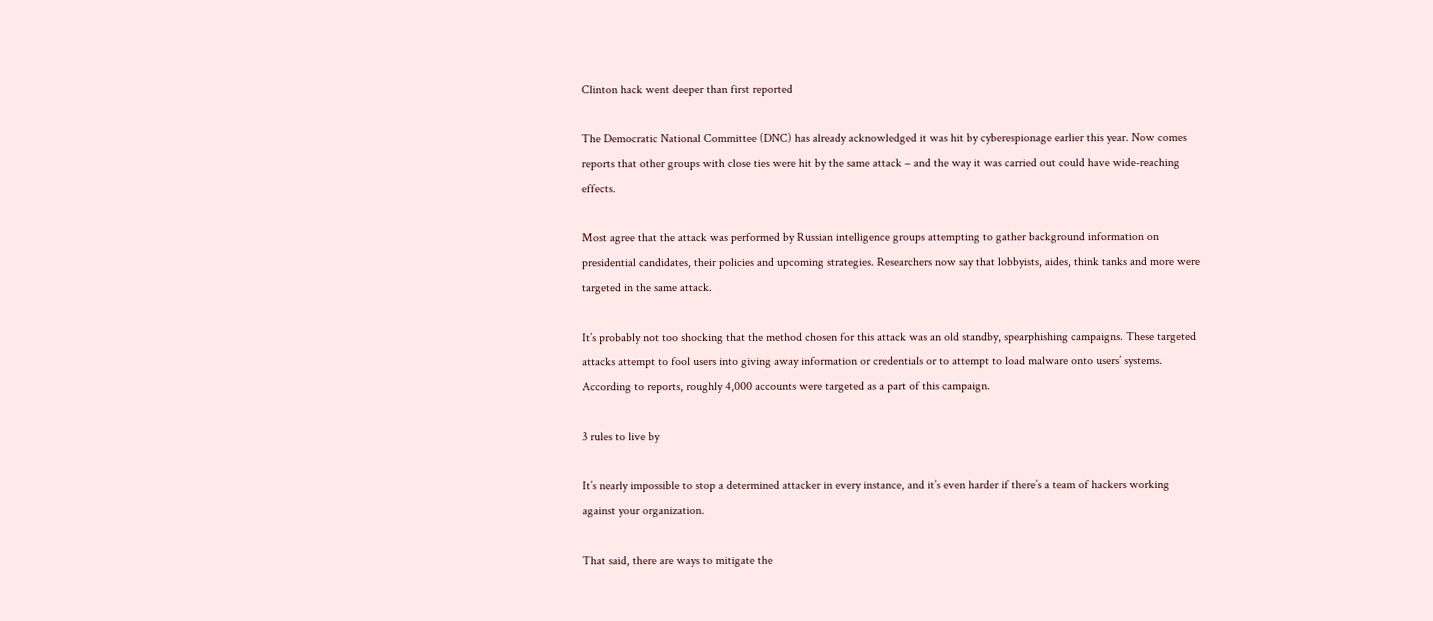Clinton hack went deeper than first reported

The Democratic National Committee (DNC) has already acknowledged it was hit by cyberespionage earlier this year. Now comes reports that other groups with close ties were hit by the same attack – and the way it was carried out could have wide-reaching effects.

Most agree that the attack was performed by Russian intelligence groups attempting to gather background information on presidential candidates, their policies and upcoming strategies. Researchers now say that lobbyists, aides, think tanks and more were targeted in the same attack.

It’s probably not too shocking that the method chosen for this attack was an old standby, spearphishing campaigns. These targeted attacks attempt to fool users into giving away information or credentials or to attempt to load malware onto users’ systems. According to reports, roughly 4,000 accounts were targeted as a part of this campaign.

3 rules to live by

It’s nearly impossible to stop a determined attacker in every instance, and it’s even harder if there’s a team of hackers working against your organization.

That said, there are ways to mitigate the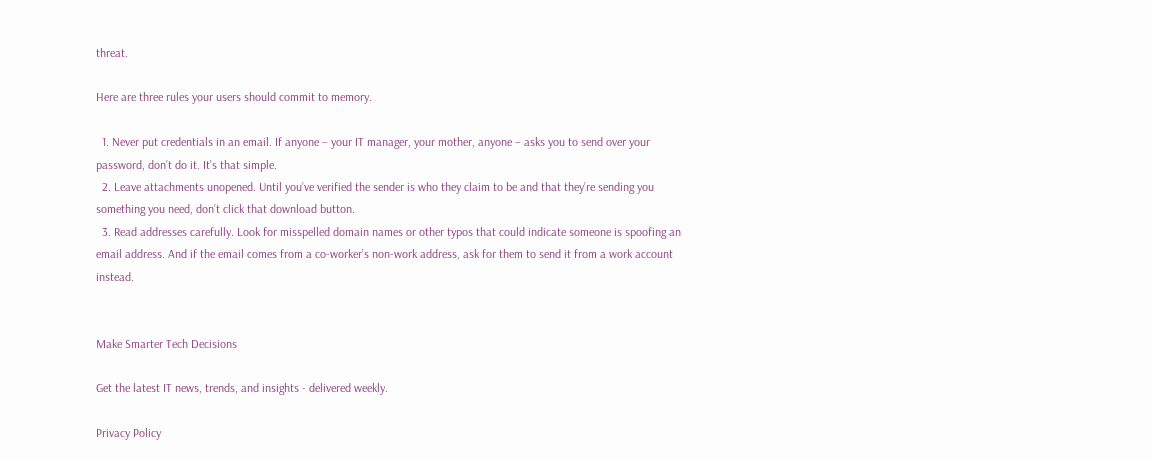threat.

Here are three rules your users should commit to memory.

  1. Never put credentials in an email. If anyone – your IT manager, your mother, anyone – asks you to send over your password, don’t do it. It’s that simple.
  2. Leave attachments unopened. Until you’ve verified the sender is who they claim to be and that they’re sending you something you need, don’t click that download button.
  3. Read addresses carefully. Look for misspelled domain names or other typos that could indicate someone is spoofing an email address. And if the email comes from a co-worker’s non-work address, ask for them to send it from a work account instead.


Make Smarter Tech Decisions

Get the latest IT news, trends, and insights - delivered weekly.

Privacy Policy